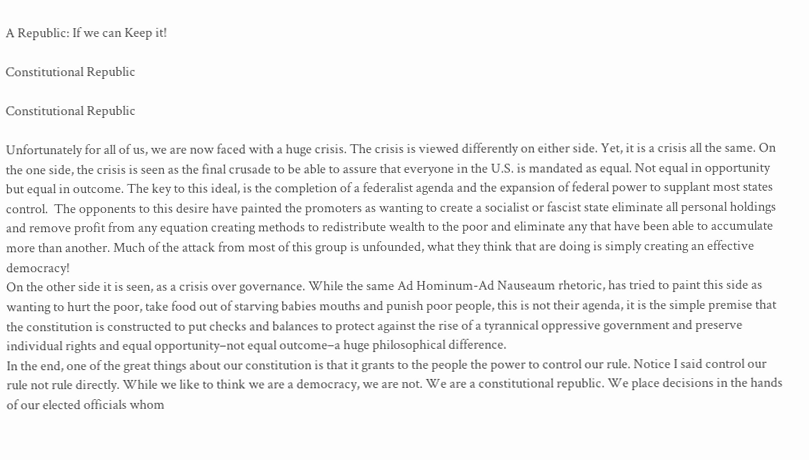A Republic: If we can Keep it!

Constitutional Republic

Constitutional Republic

Unfortunately for all of us, we are now faced with a huge crisis. The crisis is viewed differently on either side. Yet, it is a crisis all the same. On the one side, the crisis is seen as the final crusade to be able to assure that everyone in the U.S. is mandated as equal. Not equal in opportunity but equal in outcome. The key to this ideal, is the completion of a federalist agenda and the expansion of federal power to supplant most states control.  The opponents to this desire have painted the promoters as wanting to create a socialist or fascist state eliminate all personal holdings and remove profit from any equation creating methods to redistribute wealth to the poor and eliminate any that have been able to accumulate more than another. Much of the attack from most of this group is unfounded, what they think that are doing is simply creating an effective democracy!
On the other side it is seen, as a crisis over governance. While the same Ad Hominum-Ad Nauseaum rhetoric, has tried to paint this side as wanting to hurt the poor, take food out of starving babies mouths and punish poor people, this is not their agenda, it is the simple premise that the constitution is constructed to put checks and balances to protect against the rise of a tyrannical oppressive government and preserve individual rights and equal opportunity–not equal outcome–a huge philosophical difference.
In the end, one of the great things about our constitution is that it grants to the people the power to control our rule. Notice I said control our rule not rule directly. While we like to think we are a democracy, we are not. We are a constitutional republic. We place decisions in the hands of our elected officials whom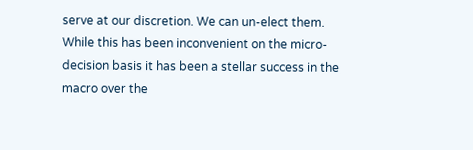serve at our discretion. We can un-elect them. While this has been inconvenient on the micro-decision basis it has been a stellar success in the macro over the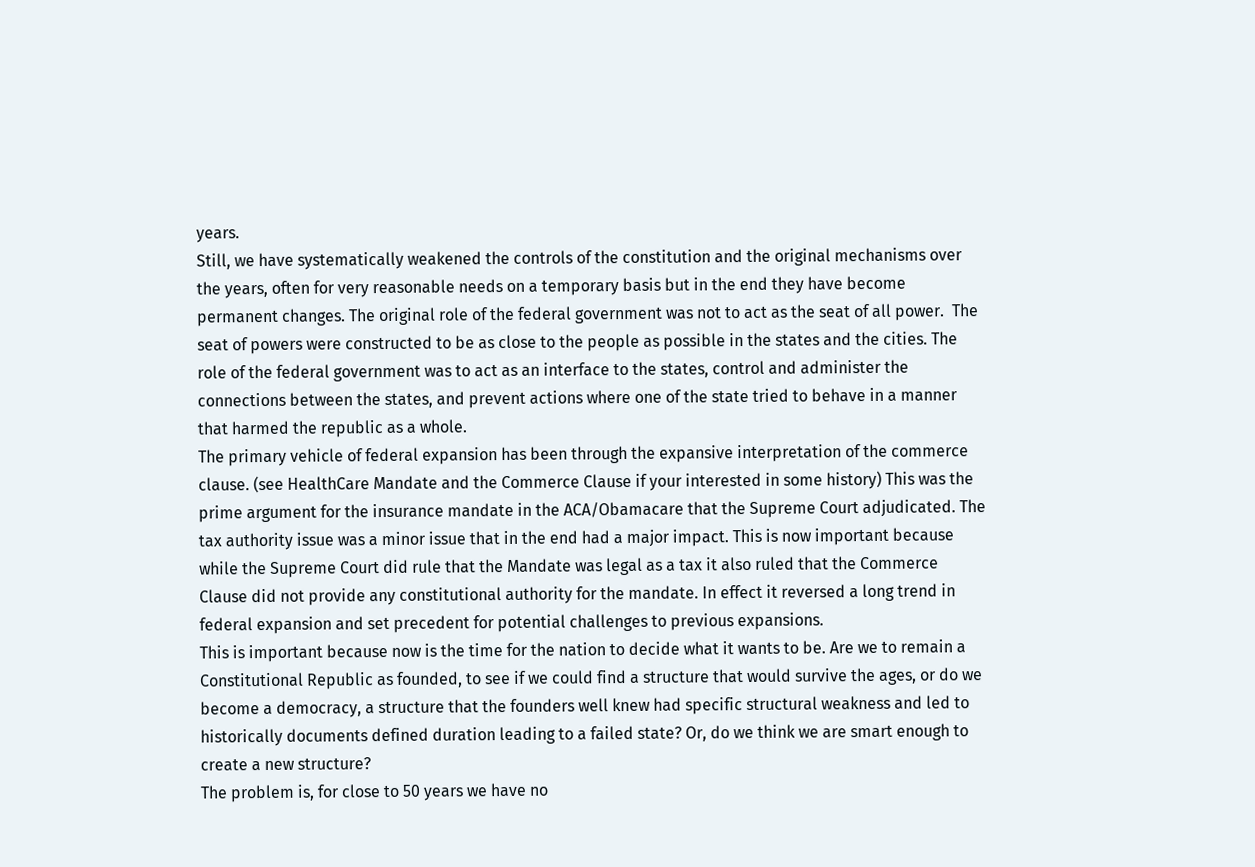years.
Still, we have systematically weakened the controls of the constitution and the original mechanisms over the years, often for very reasonable needs on a temporary basis but in the end they have become permanent changes. The original role of the federal government was not to act as the seat of all power.  The seat of powers were constructed to be as close to the people as possible in the states and the cities. The role of the federal government was to act as an interface to the states, control and administer the connections between the states, and prevent actions where one of the state tried to behave in a manner that harmed the republic as a whole.
The primary vehicle of federal expansion has been through the expansive interpretation of the commerce clause. (see HealthCare Mandate and the Commerce Clause if your interested in some history) This was the prime argument for the insurance mandate in the ACA/Obamacare that the Supreme Court adjudicated. The tax authority issue was a minor issue that in the end had a major impact. This is now important because while the Supreme Court did rule that the Mandate was legal as a tax it also ruled that the Commerce Clause did not provide any constitutional authority for the mandate. In effect it reversed a long trend in federal expansion and set precedent for potential challenges to previous expansions.
This is important because now is the time for the nation to decide what it wants to be. Are we to remain a Constitutional Republic as founded, to see if we could find a structure that would survive the ages, or do we become a democracy, a structure that the founders well knew had specific structural weakness and led to historically documents defined duration leading to a failed state? Or, do we think we are smart enough to create a new structure?
The problem is, for close to 50 years we have no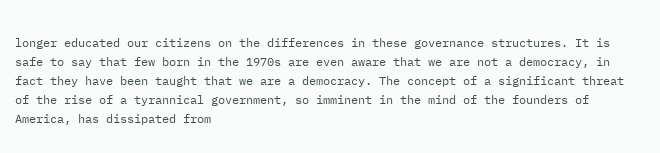longer educated our citizens on the differences in these governance structures. It is safe to say that few born in the 1970s are even aware that we are not a democracy, in fact they have been taught that we are a democracy. The concept of a significant threat of the rise of a tyrannical government, so imminent in the mind of the founders of America, has dissipated from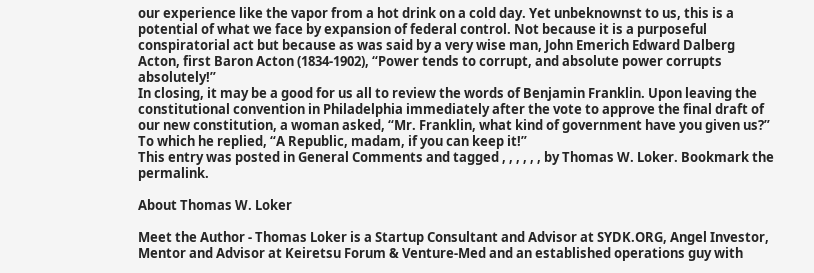our experience like the vapor from a hot drink on a cold day. Yet unbeknownst to us, this is a potential of what we face by expansion of federal control. Not because it is a purposeful conspiratorial act but because as was said by a very wise man, John Emerich Edward Dalberg Acton, first Baron Acton (1834-1902), “Power tends to corrupt, and absolute power corrupts absolutely!”
In closing, it may be a good for us all to review the words of Benjamin Franklin. Upon leaving the constitutional convention in Philadelphia immediately after the vote to approve the final draft of our new constitution, a woman asked, “Mr. Franklin, what kind of government have you given us?” To which he replied, “A Republic, madam, if you can keep it!”
This entry was posted in General Comments and tagged , , , , , , by Thomas W. Loker. Bookmark the permalink.

About Thomas W. Loker

Meet the Author - Thomas Loker is a Startup Consultant and Advisor at SYDK.ORG, Angel Investor, Mentor and Advisor at Keiretsu Forum & Venture-Med and an established operations guy with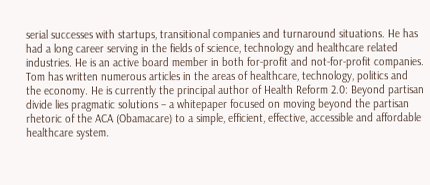serial successes with startups, transitional companies and turnaround situations. He has had a long career serving in the fields of science, technology and healthcare related industries. He is an active board member in both for-profit and not-for-profit companies. Tom has written numerous articles in the areas of healthcare, technology, politics and the economy. He is currently the principal author of Health Reform 2.0: Beyond partisan divide lies pragmatic solutions – a whitepaper focused on moving beyond the partisan rhetoric of the ACA (Obamacare) to a simple, efficient, effective, accessible and affordable healthcare system.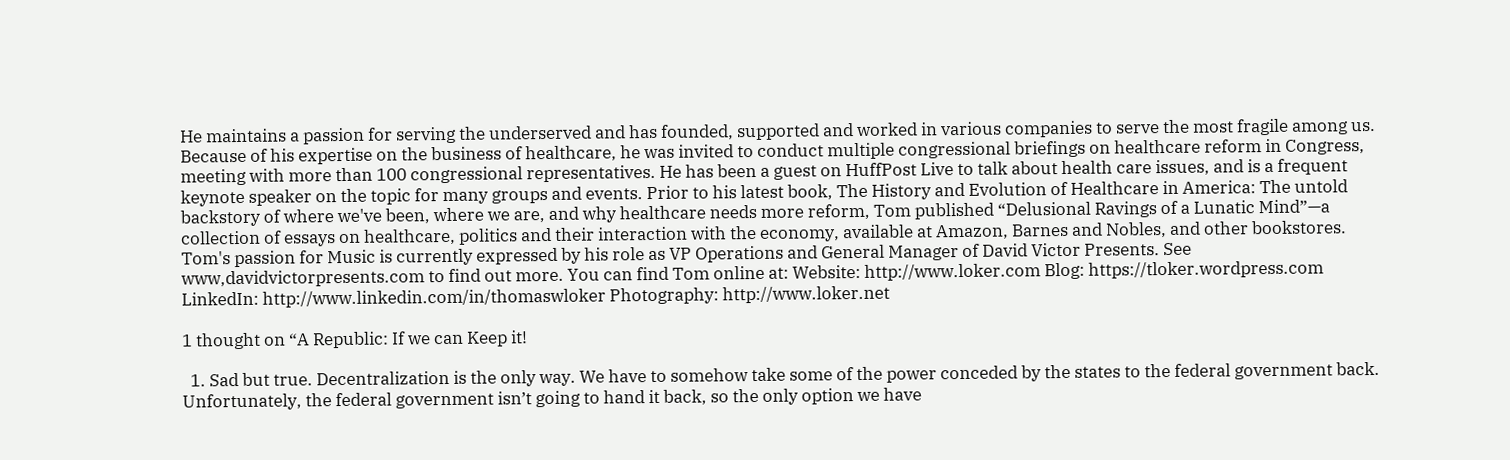He maintains a passion for serving the underserved and has founded, supported and worked in various companies to serve the most fragile among us. Because of his expertise on the business of healthcare, he was invited to conduct multiple congressional briefings on healthcare reform in Congress, meeting with more than 100 congressional representatives. He has been a guest on HuffPost Live to talk about health care issues, and is a frequent keynote speaker on the topic for many groups and events. Prior to his latest book, The History and Evolution of Healthcare in America: The untold backstory of where we've been, where we are, and why healthcare needs more reform, Tom published “Delusional Ravings of a Lunatic Mind”—a collection of essays on healthcare, politics and their interaction with the economy, available at Amazon, Barnes and Nobles, and other bookstores. Tom's passion for Music is currently expressed by his role as VP Operations and General Manager of David Victor Presents. See www,davidvictorpresents.com to find out more. You can find Tom online at: Website: http://www.loker.com Blog: https://tloker.wordpress.com LinkedIn: http://www.linkedin.com/in/thomaswloker Photography: http://www.loker.net

1 thought on “A Republic: If we can Keep it!

  1. Sad but true. Decentralization is the only way. We have to somehow take some of the power conceded by the states to the federal government back. Unfortunately, the federal government isn’t going to hand it back, so the only option we have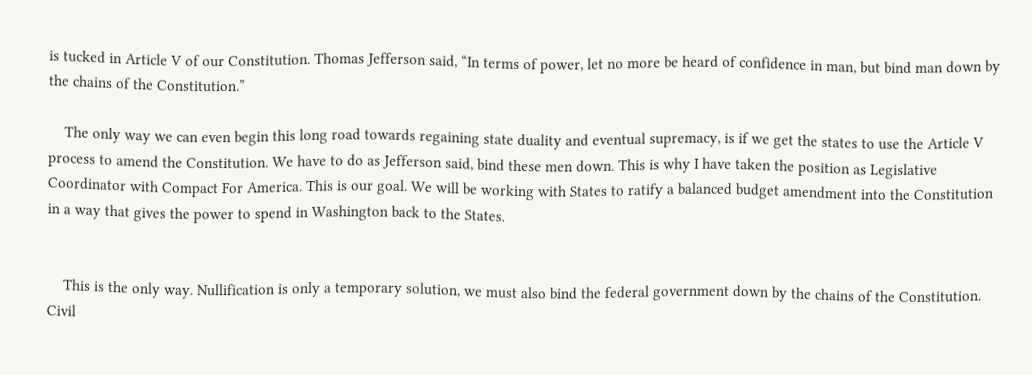is tucked in Article V of our Constitution. Thomas Jefferson said, “In terms of power, let no more be heard of confidence in man, but bind man down by the chains of the Constitution.”

    The only way we can even begin this long road towards regaining state duality and eventual supremacy, is if we get the states to use the Article V process to amend the Constitution. We have to do as Jefferson said, bind these men down. This is why I have taken the position as Legislative Coordinator with Compact For America. This is our goal. We will be working with States to ratify a balanced budget amendment into the Constitution in a way that gives the power to spend in Washington back to the States.


    This is the only way. Nullification is only a temporary solution, we must also bind the federal government down by the chains of the Constitution. Civil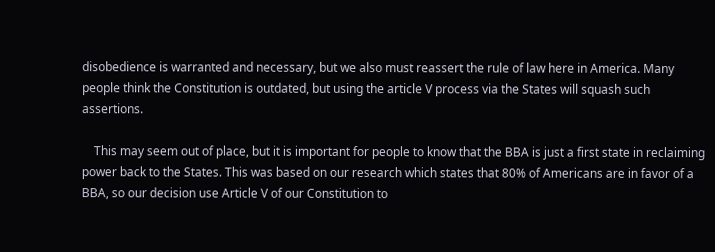disobedience is warranted and necessary, but we also must reassert the rule of law here in America. Many people think the Constitution is outdated, but using the article V process via the States will squash such assertions.

    This may seem out of place, but it is important for people to know that the BBA is just a first state in reclaiming power back to the States. This was based on our research which states that 80% of Americans are in favor of a BBA, so our decision use Article V of our Constitution to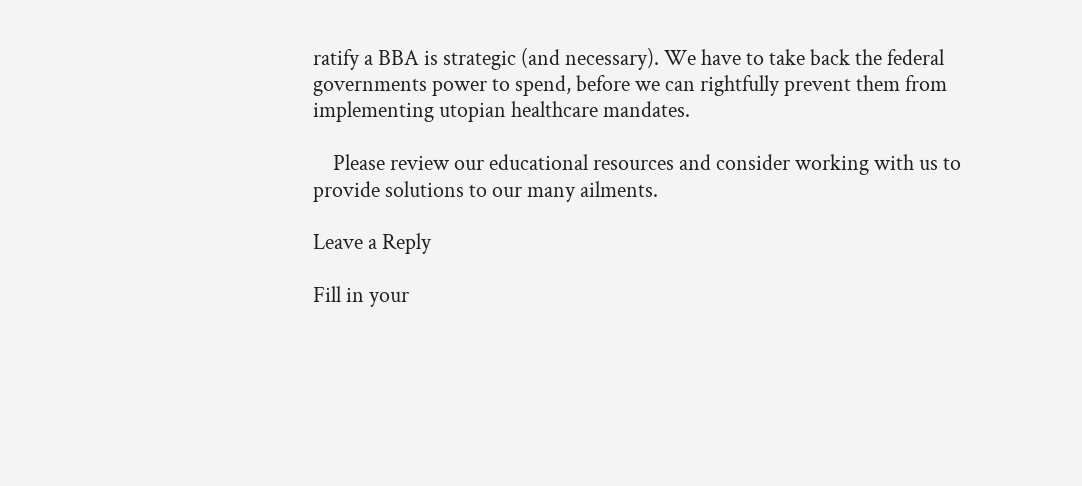ratify a BBA is strategic (and necessary). We have to take back the federal governments power to spend, before we can rightfully prevent them from implementing utopian healthcare mandates.

    Please review our educational resources and consider working with us to provide solutions to our many ailments.

Leave a Reply

Fill in your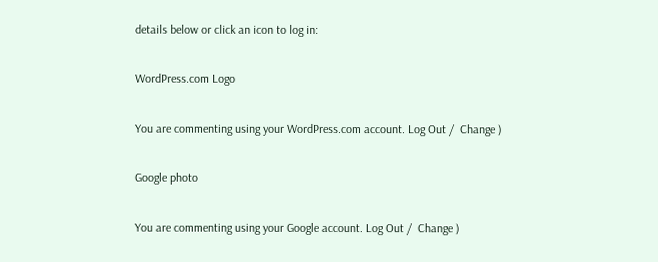details below or click an icon to log in:

WordPress.com Logo

You are commenting using your WordPress.com account. Log Out /  Change )

Google photo

You are commenting using your Google account. Log Out /  Change )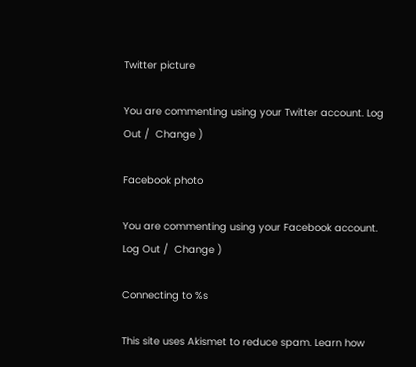Twitter picture

You are commenting using your Twitter account. Log Out /  Change )

Facebook photo

You are commenting using your Facebook account. Log Out /  Change )

Connecting to %s

This site uses Akismet to reduce spam. Learn how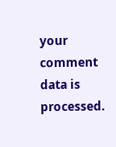your comment data is processed.